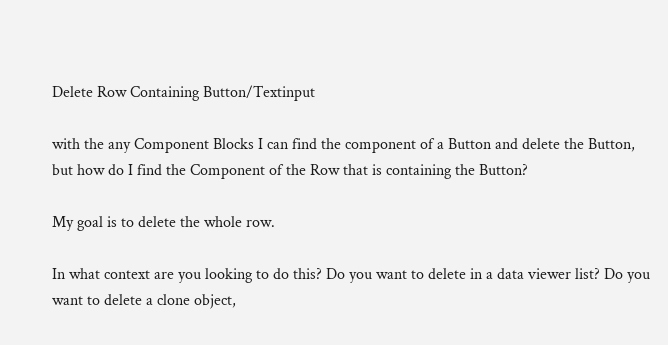Delete Row Containing Button/Textinput

with the any Component Blocks I can find the component of a Button and delete the Button,
but how do I find the Component of the Row that is containing the Button?

My goal is to delete the whole row.

In what context are you looking to do this? Do you want to delete in a data viewer list? Do you want to delete a clone object,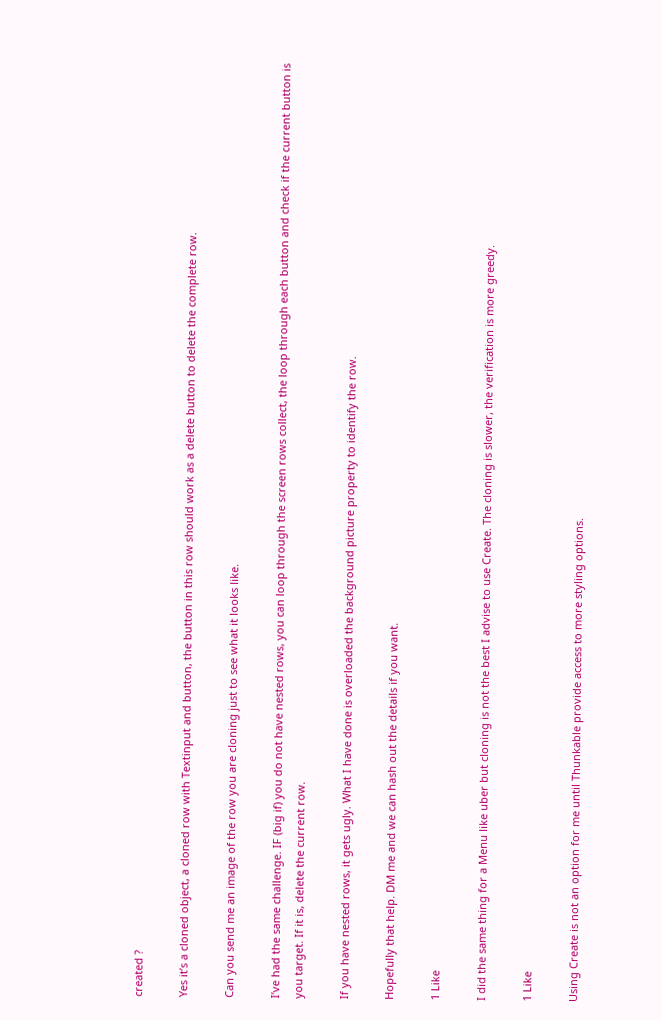created ?

Yes it’s a cloned object, a cloned row with Textinput and button, the button in this row should work as a delete button to delete the complete row.

Can you send me an image of the row you are cloning just to see what it looks like.

I’ve had the same challenge. IF (big if) you do not have nested rows, you can loop through the screen rows collect, the loop through each button and check if the current button is you target. If it is, delete the current row.

If you have nested rows, it gets ugly. What I have done is overloaded the background picture property to identify the row.

Hopefully that help. DM me and we can hash out the details if you want.

1 Like

I did the same thing for a Menu like uber but cloning is not the best I advise to use Create. The cloning is slower, the verification is more greedy.

1 Like

Using Create is not an option for me until Thunkable provide access to more styling options.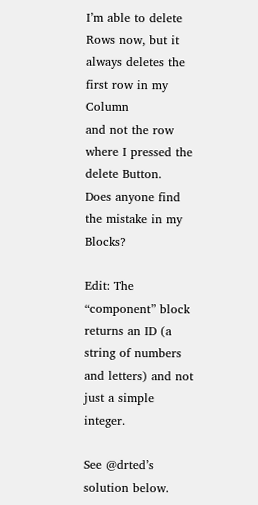I’m able to delete Rows now, but it always deletes the first row in my Column
and not the row where I pressed the delete Button.
Does anyone find the mistake in my Blocks?

Edit: The “component” block returns an ID (a string of numbers and letters) and not just a simple integer.

See @drted’s solution below.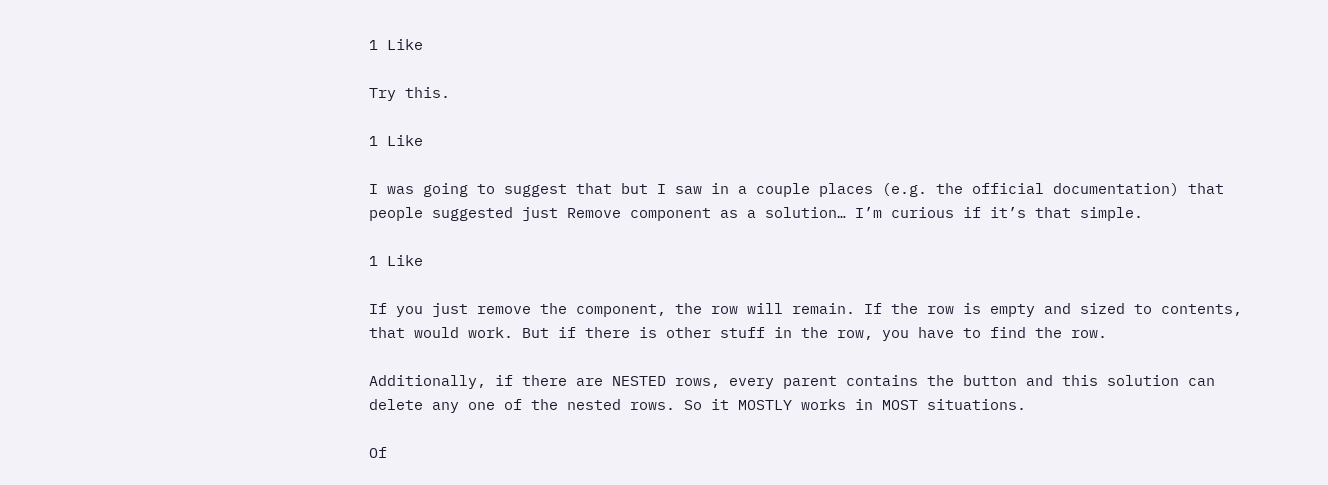1 Like

Try this.

1 Like

I was going to suggest that but I saw in a couple places (e.g. the official documentation) that people suggested just Remove component as a solution… I’m curious if it’s that simple.

1 Like

If you just remove the component, the row will remain. If the row is empty and sized to contents, that would work. But if there is other stuff in the row, you have to find the row.

Additionally, if there are NESTED rows, every parent contains the button and this solution can delete any one of the nested rows. So it MOSTLY works in MOST situations.

Of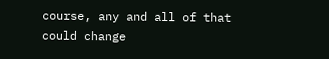course, any and all of that could change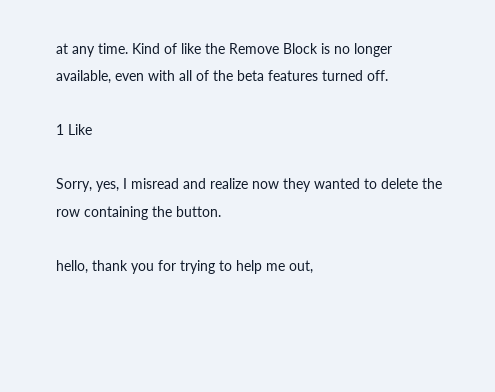at any time. Kind of like the Remove Block is no longer available, even with all of the beta features turned off.

1 Like

Sorry, yes, I misread and realize now they wanted to delete the row containing the button.

hello, thank you for trying to help me out,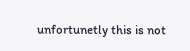unfortunetly this is not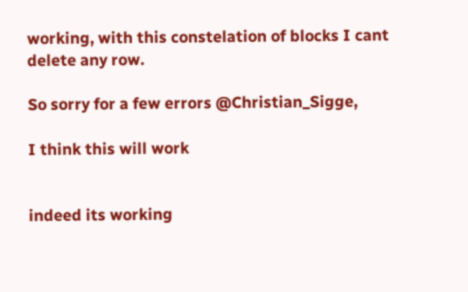working, with this constelation of blocks I cant delete any row.

So sorry for a few errors @Christian_Sigge,

I think this will work


indeed its working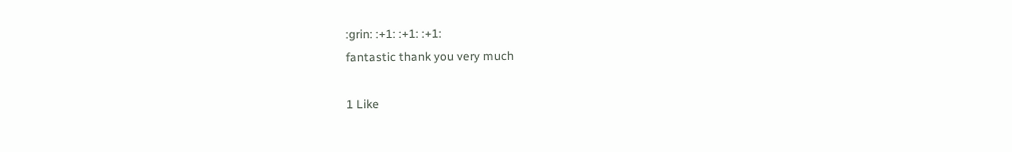:grin: :+1: :+1: :+1:
fantastic thank you very much

1 Like